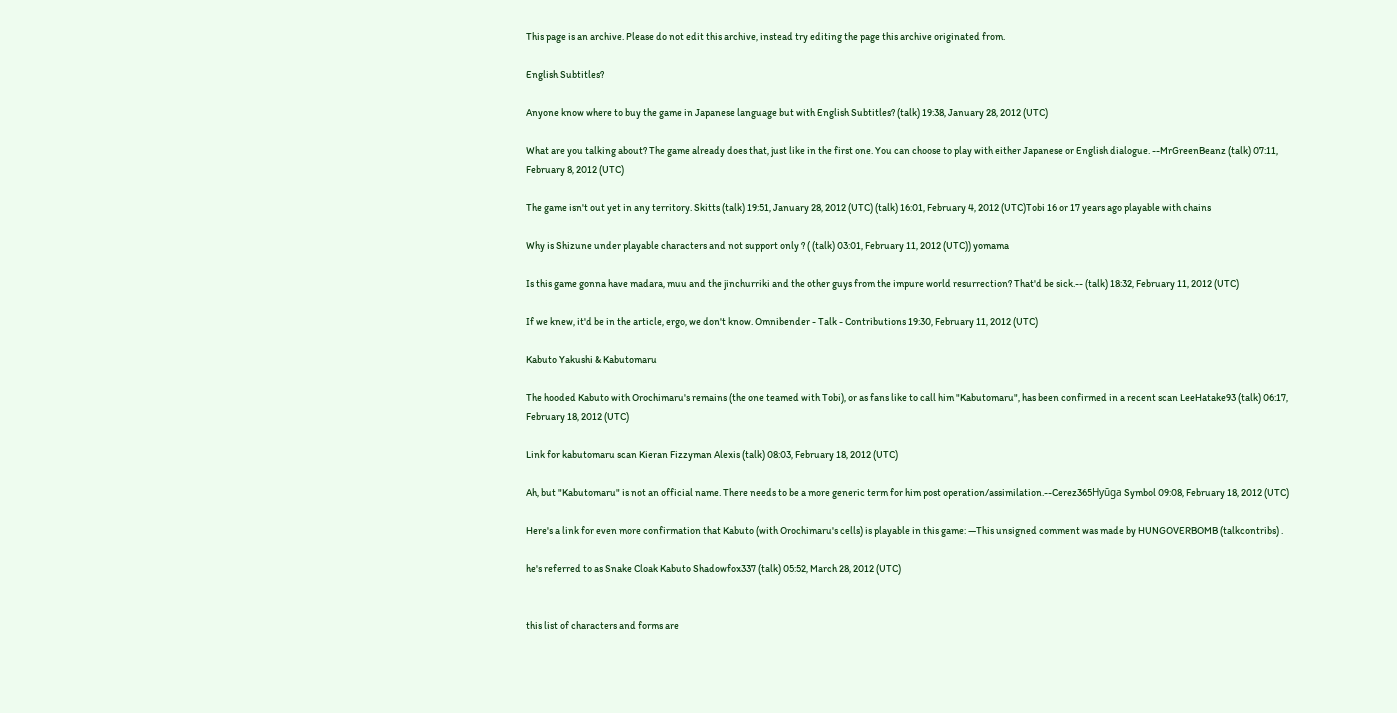This page is an archive. Please do not edit this archive, instead try editing the page this archive originated from.

English Subtitles?

Anyone know where to buy the game in Japanese language but with English Subtitles? (talk) 19:38, January 28, 2012 (UTC)

What are you talking about? The game already does that, just like in the first one. You can choose to play with either Japanese or English dialogue. --MrGreenBeanz (talk) 07:11, February 8, 2012 (UTC)

The game isn't out yet in any territory. Skitts (talk) 19:51, January 28, 2012 (UTC) (talk) 16:01, February 4, 2012 (UTC)Tobi 16 or 17 years ago playable with chains

Why is Shizune under playable characters and not support only ? ( (talk) 03:01, February 11, 2012 (UTC)) yomama

Is this game gonna have madara, muu and the jinchurriki and the other guys from the impure world resurrection? That'd be sick.-- (talk) 18:32, February 11, 2012 (UTC)

If we knew, it'd be in the article, ergo, we don't know. Omnibender - Talk - Contributions 19:30, February 11, 2012 (UTC)

Kabuto Yakushi & Kabutomaru

The hooded Kabuto with Orochimaru's remains (the one teamed with Tobi), or as fans like to call him "Kabutomaru", has been confirmed in a recent scan LeeHatake93 (talk) 06:17, February 18, 2012 (UTC)

Link for kabutomaru scan Kieran Fizzyman Alexis (talk) 08:03, February 18, 2012 (UTC)

Ah, but "Kabutomaru" is not an official name. There needs to be a more generic term for him post operation/assimilation.--Cerez365Hyūga Symbol 09:08, February 18, 2012 (UTC)

Here's a link for even more confirmation that Kabuto (with Orochimaru's cells) is playable in this game: —This unsigned comment was made by HUNGOVERBOMB (talkcontribs) .

he's referred to as Snake Cloak Kabuto Shadowfox337 (talk) 05:52, March 28, 2012 (UTC)


this list of characters and forms are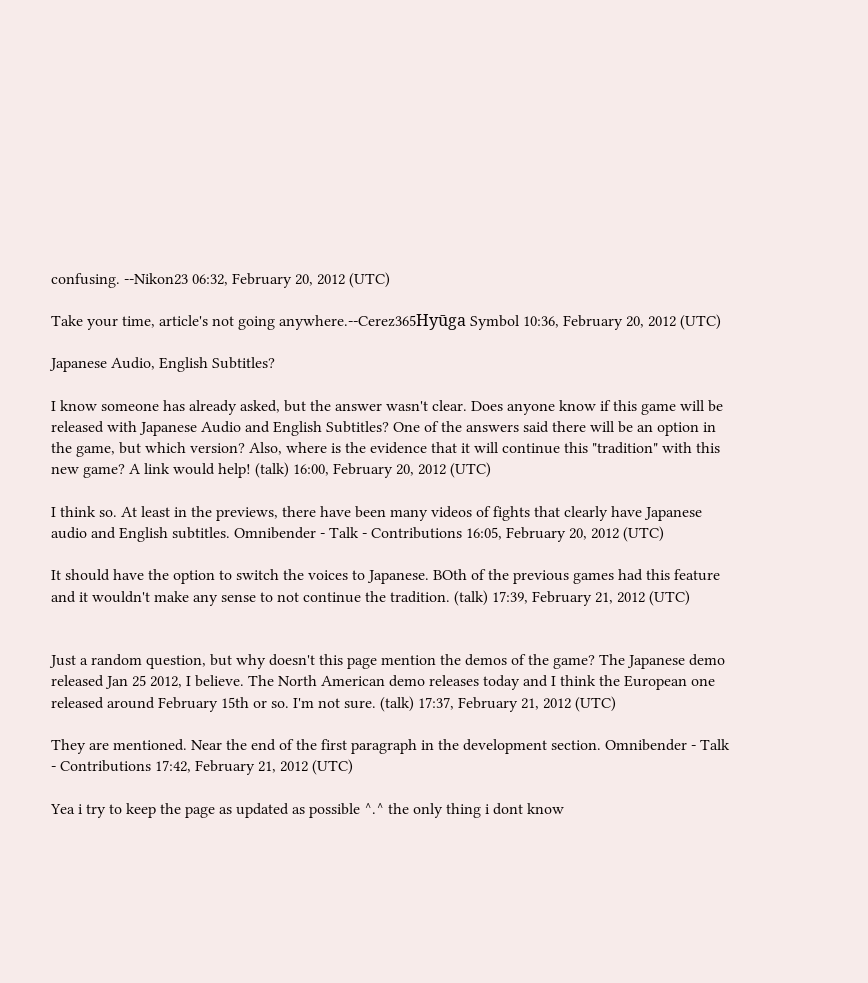confusing. --Nikon23 06:32, February 20, 2012 (UTC)

Take your time, article's not going anywhere.--Cerez365Hyūga Symbol 10:36, February 20, 2012 (UTC)

Japanese Audio, English Subtitles?

I know someone has already asked, but the answer wasn't clear. Does anyone know if this game will be released with Japanese Audio and English Subtitles? One of the answers said there will be an option in the game, but which version? Also, where is the evidence that it will continue this "tradition" with this new game? A link would help! (talk) 16:00, February 20, 2012 (UTC)

I think so. At least in the previews, there have been many videos of fights that clearly have Japanese audio and English subtitles. Omnibender - Talk - Contributions 16:05, February 20, 2012 (UTC)

It should have the option to switch the voices to Japanese. BOth of the previous games had this feature and it wouldn't make any sense to not continue the tradition. (talk) 17:39, February 21, 2012 (UTC)


Just a random question, but why doesn't this page mention the demos of the game? The Japanese demo released Jan 25 2012, I believe. The North American demo releases today and I think the European one released around February 15th or so. I'm not sure. (talk) 17:37, February 21, 2012 (UTC)

They are mentioned. Near the end of the first paragraph in the development section. Omnibender - Talk - Contributions 17:42, February 21, 2012 (UTC)

Yea i try to keep the page as updated as possible ^.^ the only thing i dont know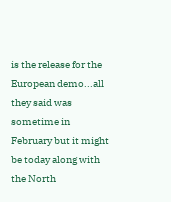is the release for the European demo...all they said was sometime in February but it might be today along with the North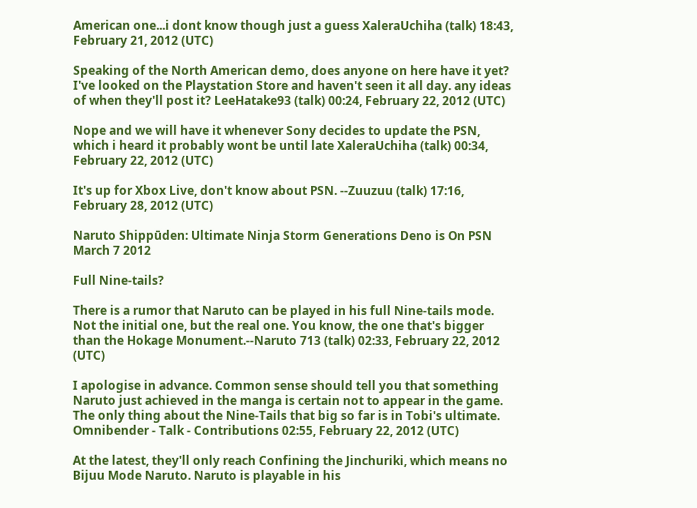American one...i dont know though just a guess XaleraUchiha (talk) 18:43, February 21, 2012 (UTC)

Speaking of the North American demo, does anyone on here have it yet? I've looked on the Playstation Store and haven't seen it all day. any ideas of when they'll post it? LeeHatake93 (talk) 00:24, February 22, 2012 (UTC)

Nope and we will have it whenever Sony decides to update the PSN, which i heard it probably wont be until late XaleraUchiha (talk) 00:34, February 22, 2012 (UTC)

It's up for Xbox Live, don't know about PSN. --Zuuzuu (talk) 17:16, February 28, 2012 (UTC)

Naruto Shippūden: Ultimate Ninja Storm Generations Deno is On PSN March 7 2012

Full Nine-tails?

There is a rumor that Naruto can be played in his full Nine-tails mode. Not the initial one, but the real one. You know, the one that's bigger than the Hokage Monument.--Naruto 713 (talk) 02:33, February 22, 2012 (UTC)

I apologise in advance. Common sense should tell you that something Naruto just achieved in the manga is certain not to appear in the game. The only thing about the Nine-Tails that big so far is in Tobi's ultimate. Omnibender - Talk - Contributions 02:55, February 22, 2012 (UTC)

At the latest, they'll only reach Confining the Jinchuriki, which means no Bijuu Mode Naruto. Naruto is playable in his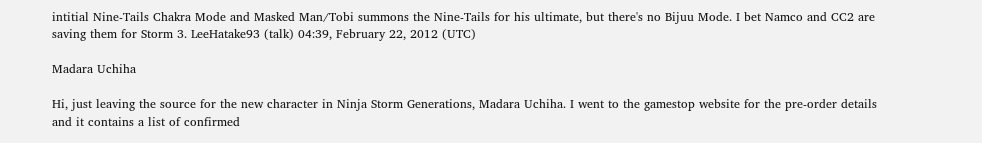intitial Nine-Tails Chakra Mode and Masked Man/Tobi summons the Nine-Tails for his ultimate, but there's no Bijuu Mode. I bet Namco and CC2 are saving them for Storm 3. LeeHatake93 (talk) 04:39, February 22, 2012 (UTC)

Madara Uchiha

Hi, just leaving the source for the new character in Ninja Storm Generations, Madara Uchiha. I went to the gamestop website for the pre-order details and it contains a list of confirmed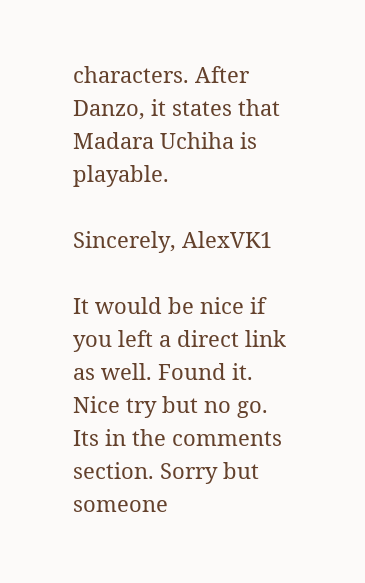characters. After Danzo, it states that Madara Uchiha is playable.

Sincerely, AlexVK1

It would be nice if you left a direct link as well. Found it. Nice try but no go. Its in the comments section. Sorry but someone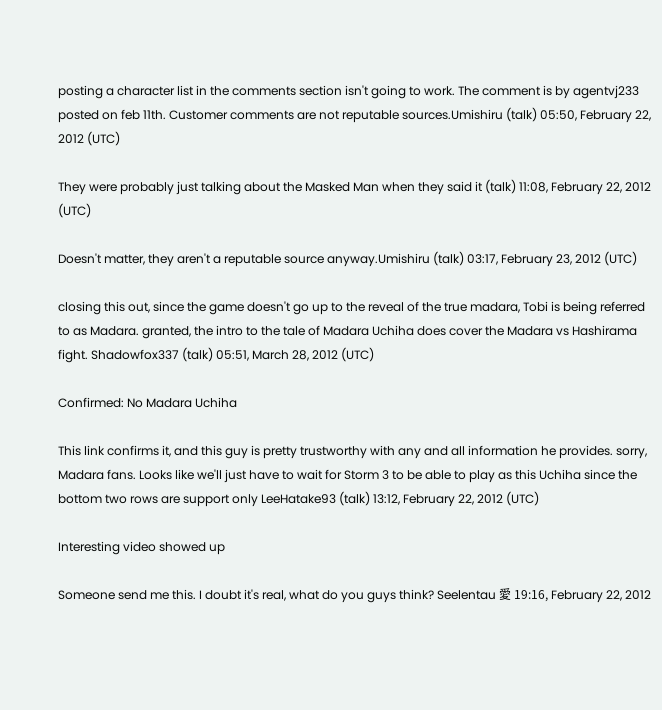posting a character list in the comments section isn't going to work. The comment is by agentvj233 posted on feb 11th. Customer comments are not reputable sources.Umishiru (talk) 05:50, February 22, 2012 (UTC)

They were probably just talking about the Masked Man when they said it (talk) 11:08, February 22, 2012 (UTC)

Doesn't matter, they aren't a reputable source anyway.Umishiru (talk) 03:17, February 23, 2012 (UTC)

closing this out, since the game doesn't go up to the reveal of the true madara, Tobi is being referred to as Madara. granted, the intro to the tale of Madara Uchiha does cover the Madara vs Hashirama fight. Shadowfox337 (talk) 05:51, March 28, 2012 (UTC)

Confirmed: No Madara Uchiha

This link confirms it, and this guy is pretty trustworthy with any and all information he provides. sorry, Madara fans. Looks like we'll just have to wait for Storm 3 to be able to play as this Uchiha since the bottom two rows are support only LeeHatake93 (talk) 13:12, February 22, 2012 (UTC)

Interesting video showed up

Someone send me this. I doubt it's real, what do you guys think? Seelentau 愛 19:16, February 22, 2012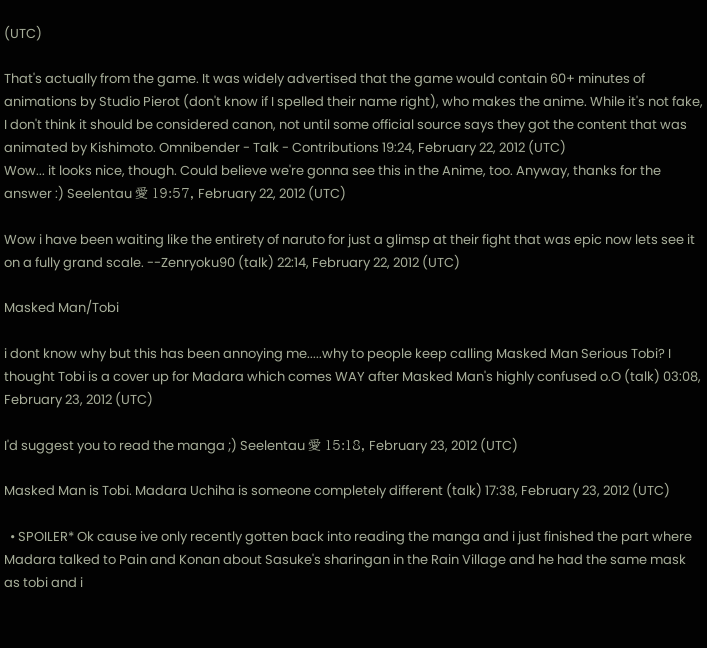(UTC)

That's actually from the game. It was widely advertised that the game would contain 60+ minutes of animations by Studio Pierot (don't know if I spelled their name right), who makes the anime. While it's not fake, I don't think it should be considered canon, not until some official source says they got the content that was animated by Kishimoto. Omnibender - Talk - Contributions 19:24, February 22, 2012 (UTC)
Wow... it looks nice, though. Could believe we're gonna see this in the Anime, too. Anyway, thanks for the answer :) Seelentau 愛 19:57, February 22, 2012 (UTC)

Wow i have been waiting like the entirety of naruto for just a glimsp at their fight that was epic now lets see it on a fully grand scale. --Zenryoku90 (talk) 22:14, February 22, 2012 (UTC)

Masked Man/Tobi

i dont know why but this has been annoying me.....why to people keep calling Masked Man Serious Tobi? I thought Tobi is a cover up for Madara which comes WAY after Masked Man's highly confused o.O (talk) 03:08, February 23, 2012 (UTC)

I'd suggest you to read the manga ;) Seelentau 愛 15:18, February 23, 2012 (UTC)

Masked Man is Tobi. Madara Uchiha is someone completely different (talk) 17:38, February 23, 2012 (UTC)

  • SPOILER* Ok cause ive only recently gotten back into reading the manga and i just finished the part where Madara talked to Pain and Konan about Sasuke's sharingan in the Rain Village and he had the same mask as tobi and i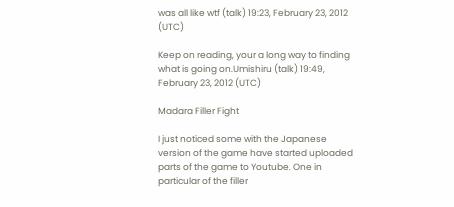was all like wtf (talk) 19:23, February 23, 2012 (UTC)

Keep on reading, your a long way to finding what is going on.Umishiru (talk) 19:49, February 23, 2012 (UTC)

Madara Filler Fight

I just noticed some with the Japanese version of the game have started uploaded parts of the game to Youtube. One in particular of the filler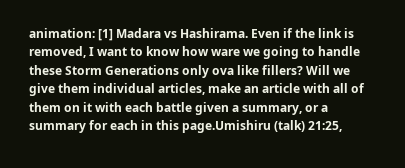animation: [1] Madara vs Hashirama. Even if the link is removed, I want to know how ware we going to handle these Storm Generations only ova like fillers? Will we give them individual articles, make an article with all of them on it with each battle given a summary, or a summary for each in this page.Umishiru (talk) 21:25,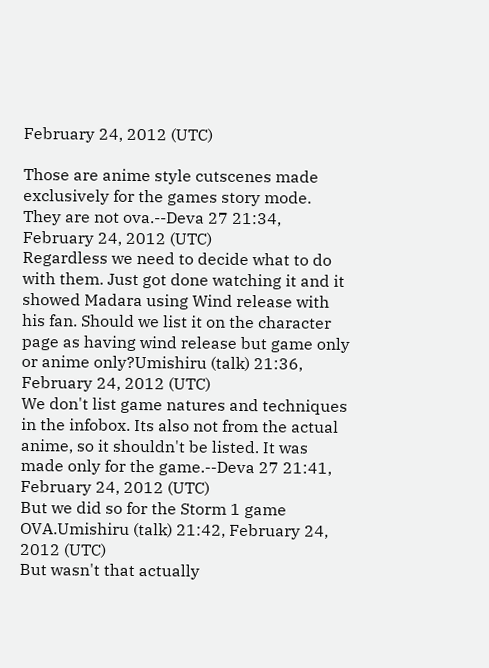February 24, 2012 (UTC)

Those are anime style cutscenes made exclusively for the games story mode. They are not ova.--Deva 27 21:34, February 24, 2012 (UTC)
Regardless we need to decide what to do with them. Just got done watching it and it showed Madara using Wind release with his fan. Should we list it on the character page as having wind release but game only or anime only?Umishiru (talk) 21:36, February 24, 2012 (UTC)
We don't list game natures and techniques in the infobox. Its also not from the actual anime, so it shouldn't be listed. It was made only for the game.--Deva 27 21:41, February 24, 2012 (UTC)
But we did so for the Storm 1 game OVA.Umishiru (talk) 21:42, February 24, 2012 (UTC)
But wasn't that actually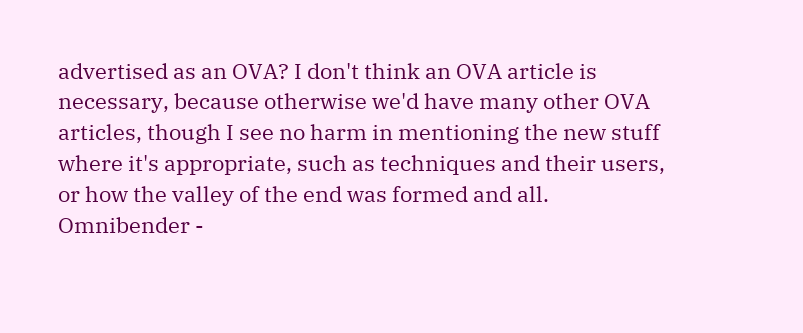advertised as an OVA? I don't think an OVA article is necessary, because otherwise we'd have many other OVA articles, though I see no harm in mentioning the new stuff where it's appropriate, such as techniques and their users, or how the valley of the end was formed and all. Omnibender -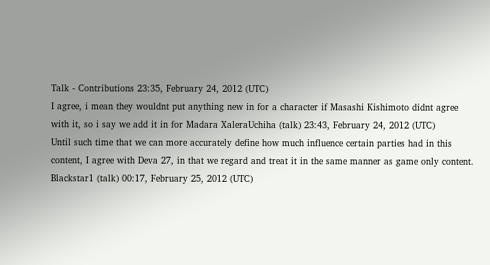Talk - Contributions 23:35, February 24, 2012 (UTC)
I agree, i mean they wouldnt put anything new in for a character if Masashi Kishimoto didnt agree with it, so i say we add it in for Madara XaleraUchiha (talk) 23:43, February 24, 2012 (UTC)
Until such time that we can more accurately define how much influence certain parties had in this content, I agree with Deva 27, in that we regard and treat it in the same manner as game only content. Blackstar1 (talk) 00:17, February 25, 2012 (UTC)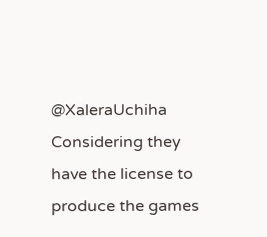@XaleraUchiha Considering they have the license to produce the games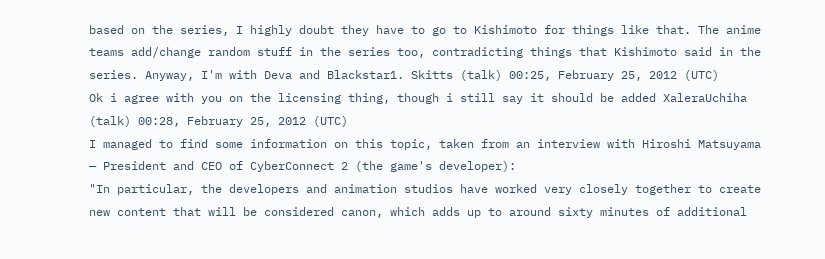based on the series, I highly doubt they have to go to Kishimoto for things like that. The anime teams add/change random stuff in the series too, contradicting things that Kishimoto said in the series. Anyway, I'm with Deva and Blackstar1. Skitts (talk) 00:25, February 25, 2012 (UTC)
Ok i agree with you on the licensing thing, though i still say it should be added XaleraUchiha (talk) 00:28, February 25, 2012 (UTC)
I managed to find some information on this topic, taken from an interview with Hiroshi Matsuyama — President and CEO of CyberConnect 2 (the game's developer):
"In particular, the developers and animation studios have worked very closely together to create new content that will be considered canon, which adds up to around sixty minutes of additional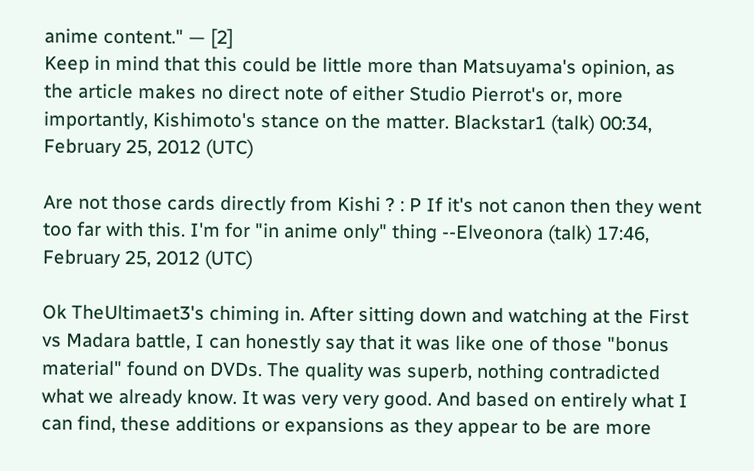anime content." — [2]
Keep in mind that this could be little more than Matsuyama's opinion, as the article makes no direct note of either Studio Pierrot's or, more importantly, Kishimoto's stance on the matter. Blackstar1 (talk) 00:34, February 25, 2012 (UTC)

Are not those cards directly from Kishi ? : P If it's not canon then they went too far with this. I'm for "in anime only" thing --Elveonora (talk) 17:46, February 25, 2012 (UTC)

Ok TheUltimaet3's chiming in. After sitting down and watching at the First vs Madara battle, I can honestly say that it was like one of those "bonus material" found on DVDs. The quality was superb, nothing contradicted what we already know. It was very very good. And based on entirely what I can find, these additions or expansions as they appear to be are more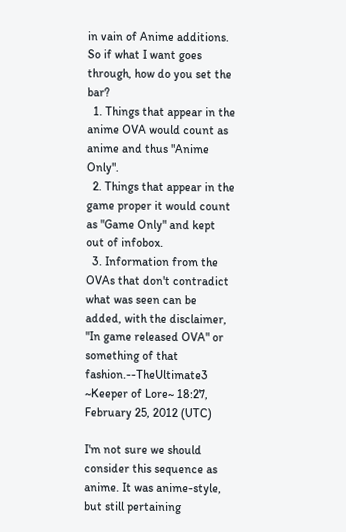in vain of Anime additions. So if what I want goes through, how do you set the bar?
  1. Things that appear in the anime OVA would count as anime and thus "Anime Only".
  2. Things that appear in the game proper it would count as "Game Only" and kept out of infobox.
  3. Information from the OVAs that don't contradict what was seen can be added, with the disclaimer, "In game released OVA" or something of that fashion.--TheUltimate3 ~Keeper of Lore~ 18:27, February 25, 2012 (UTC)

I'm not sure we should consider this sequence as anime. It was anime-style, but still pertaining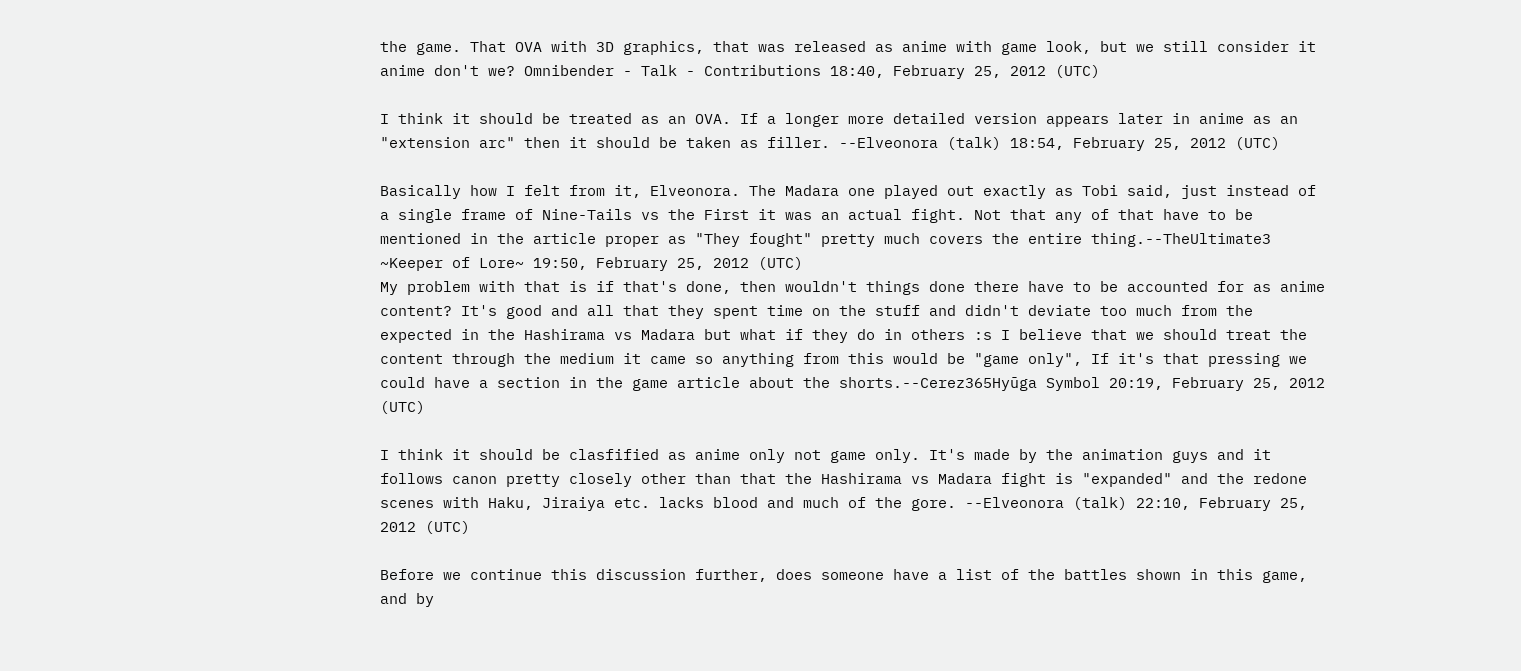the game. That OVA with 3D graphics, that was released as anime with game look, but we still consider it anime don't we? Omnibender - Talk - Contributions 18:40, February 25, 2012 (UTC)

I think it should be treated as an OVA. If a longer more detailed version appears later in anime as an "extension arc" then it should be taken as filler. --Elveonora (talk) 18:54, February 25, 2012 (UTC)

Basically how I felt from it, Elveonora. The Madara one played out exactly as Tobi said, just instead of a single frame of Nine-Tails vs the First it was an actual fight. Not that any of that have to be mentioned in the article proper as "They fought" pretty much covers the entire thing.--TheUltimate3 ~Keeper of Lore~ 19:50, February 25, 2012 (UTC)
My problem with that is if that's done, then wouldn't things done there have to be accounted for as anime content? It's good and all that they spent time on the stuff and didn't deviate too much from the expected in the Hashirama vs Madara but what if they do in others :s I believe that we should treat the content through the medium it came so anything from this would be "game only", If it's that pressing we could have a section in the game article about the shorts.--Cerez365Hyūga Symbol 20:19, February 25, 2012 (UTC)

I think it should be clasfified as anime only not game only. It's made by the animation guys and it follows canon pretty closely other than that the Hashirama vs Madara fight is "expanded" and the redone scenes with Haku, Jiraiya etc. lacks blood and much of the gore. --Elveonora (talk) 22:10, February 25, 2012 (UTC)

Before we continue this discussion further, does someone have a list of the battles shown in this game, and by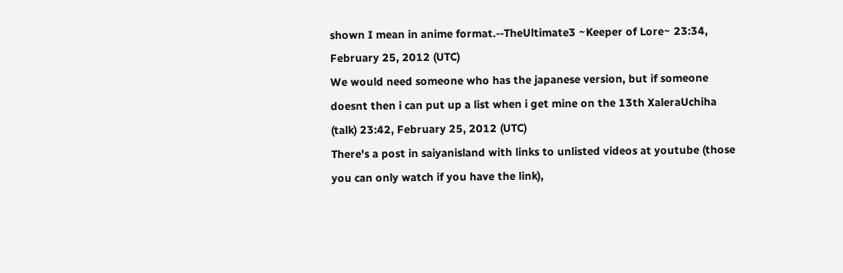shown I mean in anime format.--TheUltimate3 ~Keeper of Lore~ 23:34, February 25, 2012 (UTC)
We would need someone who has the japanese version, but if someone doesnt then i can put up a list when i get mine on the 13th XaleraUchiha (talk) 23:42, February 25, 2012 (UTC)
There's a post in saiyanisland with links to unlisted videos at youtube (those you can only watch if you have the link),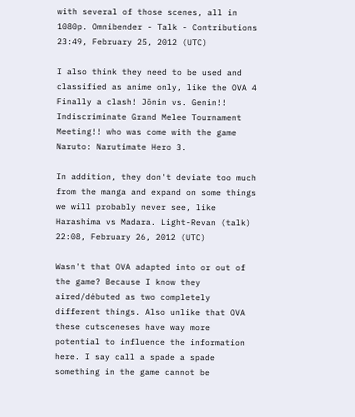with several of those scenes, all in 1080p. Omnibender - Talk - Contributions 23:49, February 25, 2012 (UTC)

I also think they need to be used and classified as anime only, like the OVA 4 Finally a clash! Jōnin vs. Genin!! Indiscriminate Grand Melee Tournament Meeting!! who was come with the game Naruto: Narutimate Hero 3.

In addition, they don't deviate too much from the manga and expand on some things we will probably never see, like Harashima vs Madara. Light-Revan (talk) 22:08, February 26, 2012 (UTC)

Wasn't that OVA adapted into or out of the game? Because I know they aired/débuted as two completely different things. Also unlike that OVA these cutsceneses have way more potential to influence the information here. I say call a spade a spade something in the game cannot be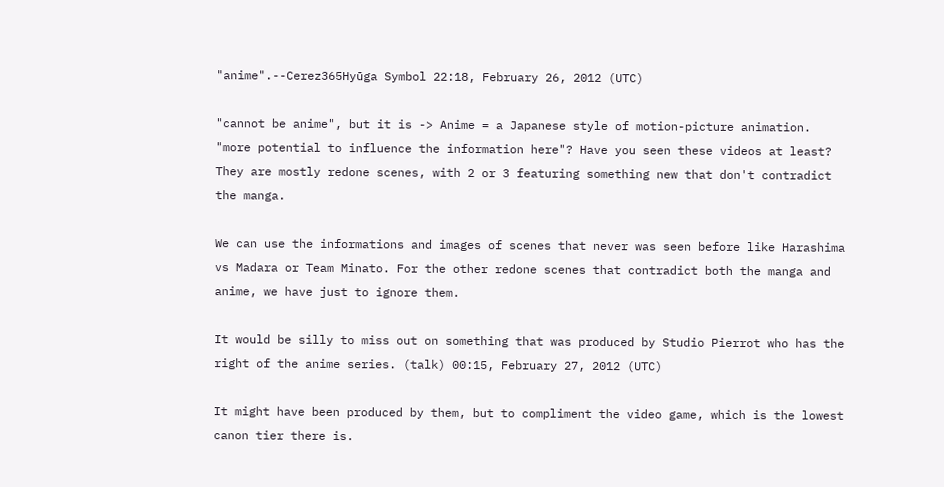"anime".--Cerez365Hyūga Symbol 22:18, February 26, 2012 (UTC)

"cannot be anime", but it is -> Anime = a Japanese style of motion-picture animation. "more potential to influence the information here"? Have you seen these videos at least? They are mostly redone scenes, with 2 or 3 featuring something new that don't contradict the manga.

We can use the informations and images of scenes that never was seen before like Harashima vs Madara or Team Minato. For the other redone scenes that contradict both the manga and anime, we have just to ignore them.

It would be silly to miss out on something that was produced by Studio Pierrot who has the right of the anime series. (talk) 00:15, February 27, 2012 (UTC)

It might have been produced by them, but to compliment the video game, which is the lowest canon tier there is.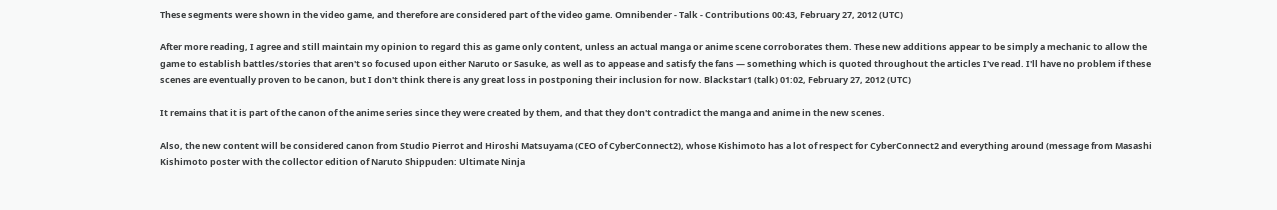These segments were shown in the video game, and therefore are considered part of the video game. Omnibender - Talk - Contributions 00:43, February 27, 2012 (UTC)

After more reading, I agree and still maintain my opinion to regard this as game only content, unless an actual manga or anime scene corroborates them. These new additions appear to be simply a mechanic to allow the game to establish battles/stories that aren't so focused upon either Naruto or Sasuke, as well as to appease and satisfy the fans — something which is quoted throughout the articles I've read. I'll have no problem if these scenes are eventually proven to be canon, but I don't think there is any great loss in postponing their inclusion for now. Blackstar1 (talk) 01:02, February 27, 2012 (UTC)

It remains that it is part of the canon of the anime series since they were created by them, and that they don't contradict the manga and anime in the new scenes.

Also, the new content will be considered canon from Studio Pierrot and Hiroshi Matsuyama (CEO of CyberConnect2), whose Kishimoto has a lot of respect for CyberConnect2 and everything around (message from Masashi Kishimoto poster with the collector edition of Naruto Shippuden: Ultimate Ninja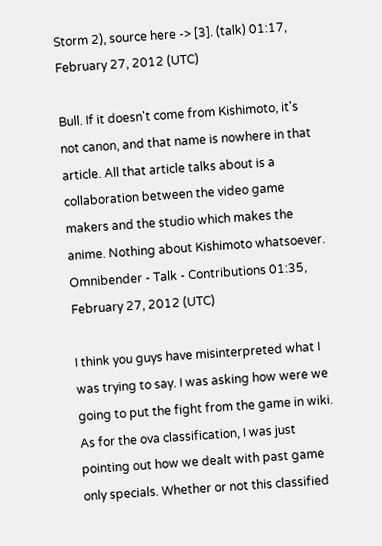Storm 2), source here -> [3]. (talk) 01:17, February 27, 2012 (UTC)

Bull. If it doesn't come from Kishimoto, it's not canon, and that name is nowhere in that article. All that article talks about is a collaboration between the video game makers and the studio which makes the anime. Nothing about Kishimoto whatsoever. Omnibender - Talk - Contributions 01:35, February 27, 2012 (UTC)

I think you guys have misinterpreted what I was trying to say. I was asking how were we going to put the fight from the game in wiki. As for the ova classification, I was just pointing out how we dealt with past game only specials. Whether or not this classified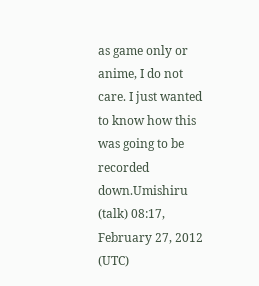as game only or anime, I do not care. I just wanted to know how this was going to be recorded down.Umishiru (talk) 08:17, February 27, 2012 (UTC)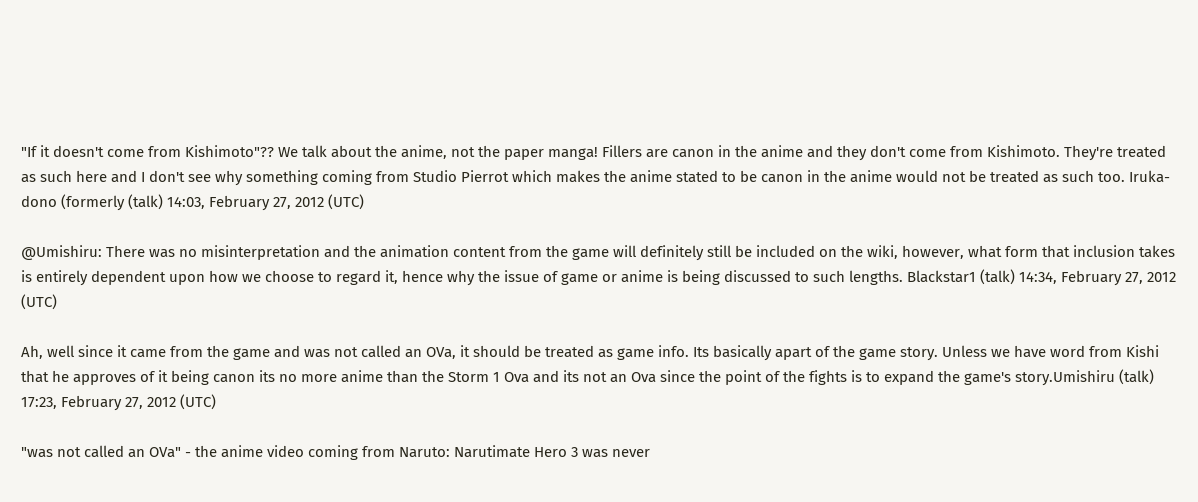"If it doesn't come from Kishimoto"?? We talk about the anime, not the paper manga! Fillers are canon in the anime and they don't come from Kishimoto. They're treated as such here and I don't see why something coming from Studio Pierrot which makes the anime stated to be canon in the anime would not be treated as such too. Iruka-dono (formerly (talk) 14:03, February 27, 2012 (UTC)

@Umishiru: There was no misinterpretation and the animation content from the game will definitely still be included on the wiki, however, what form that inclusion takes is entirely dependent upon how we choose to regard it, hence why the issue of game or anime is being discussed to such lengths. Blackstar1 (talk) 14:34, February 27, 2012 (UTC)

Ah, well since it came from the game and was not called an OVa, it should be treated as game info. Its basically apart of the game story. Unless we have word from Kishi that he approves of it being canon its no more anime than the Storm 1 Ova and its not an Ova since the point of the fights is to expand the game's story.Umishiru (talk) 17:23, February 27, 2012 (UTC)

"was not called an OVa" - the anime video coming from Naruto: Narutimate Hero 3 was never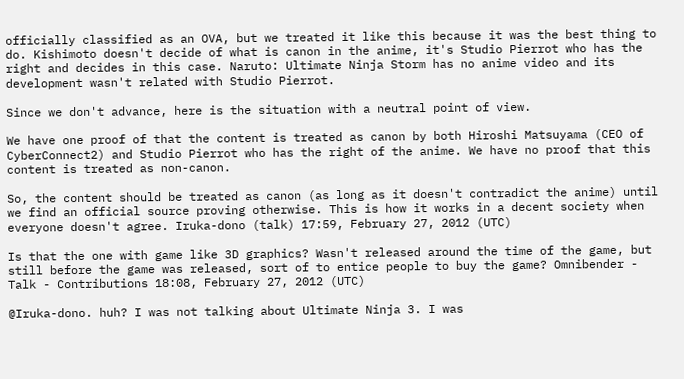officially classified as an OVA, but we treated it like this because it was the best thing to do. Kishimoto doesn't decide of what is canon in the anime, it's Studio Pierrot who has the right and decides in this case. Naruto: Ultimate Ninja Storm has no anime video and its development wasn't related with Studio Pierrot.

Since we don't advance, here is the situation with a neutral point of view.

We have one proof of that the content is treated as canon by both Hiroshi Matsuyama (CEO of CyberConnect2) and Studio Pierrot who has the right of the anime. We have no proof that this content is treated as non-canon.

So, the content should be treated as canon (as long as it doesn't contradict the anime) until we find an official source proving otherwise. This is how it works in a decent society when everyone doesn't agree. Iruka-dono (talk) 17:59, February 27, 2012 (UTC)

Is that the one with game like 3D graphics? Wasn't released around the time of the game, but still before the game was released, sort of to entice people to buy the game? Omnibender - Talk - Contributions 18:08, February 27, 2012 (UTC)

@Iruka-dono. huh? I was not talking about Ultimate Ninja 3. I was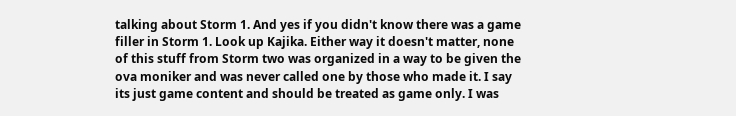talking about Storm 1. And yes if you didn't know there was a game filler in Storm 1. Look up Kajika. Either way it doesn't matter, none of this stuff from Storm two was organized in a way to be given the ova moniker and was never called one by those who made it. I say its just game content and should be treated as game only. I was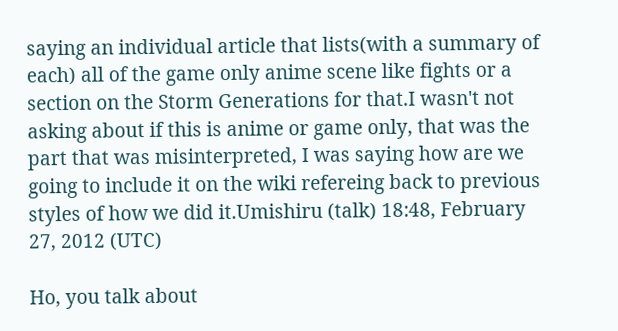saying an individual article that lists(with a summary of each) all of the game only anime scene like fights or a section on the Storm Generations for that.I wasn't not asking about if this is anime or game only, that was the part that was misinterpreted, I was saying how are we going to include it on the wiki refereing back to previous styles of how we did it.Umishiru (talk) 18:48, February 27, 2012 (UTC)

Ho, you talk about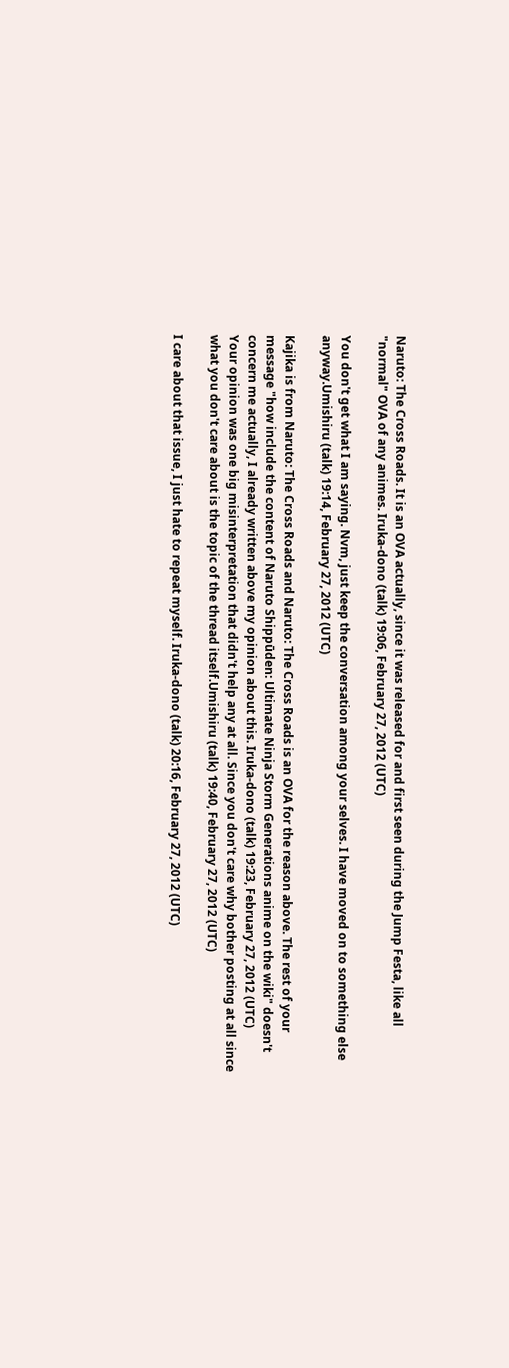Naruto: The Cross Roads. It is an OVA actually, since it was released for and first seen during the Jump Festa, like all "normal" OVA of any animes. Iruka-dono (talk) 19:06, February 27, 2012 (UTC)

You don't get what I am saying. Nvm, just keep the conversation among your selves. I have moved on to something else anyway.Umishiru (talk) 19:14, February 27, 2012 (UTC)

Kajika is from Naruto: The Cross Roads and Naruto: The Cross Roads is an OVA for the reason above. The rest of your message "how include the content of Naruto Shippūden: Ultimate Ninja Storm Generations anime on the wiki" doesn't concern me actually, I already written above my opinion about this. Iruka-dono (talk) 19:23, February 27, 2012 (UTC)
Your opinion was one big misinterpretation that didn't help any at all. Since you don't care why bother posting at all since what you don't care about is the topic of the thread itself.Umishiru (talk) 19:40, February 27, 2012 (UTC)

I care about that issue, I just hate to repeat myself. Iruka-dono (talk) 20:16, February 27, 2012 (UTC)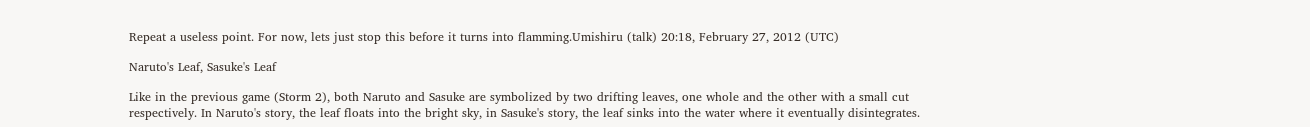Repeat a useless point. For now, lets just stop this before it turns into flamming.Umishiru (talk) 20:18, February 27, 2012 (UTC)

Naruto's Leaf, Sasuke's Leaf

Like in the previous game (Storm 2), both Naruto and Sasuke are symbolized by two drifting leaves, one whole and the other with a small cut respectively. In Naruto's story, the leaf floats into the bright sky, in Sasuke's story, the leaf sinks into the water where it eventually disintegrates.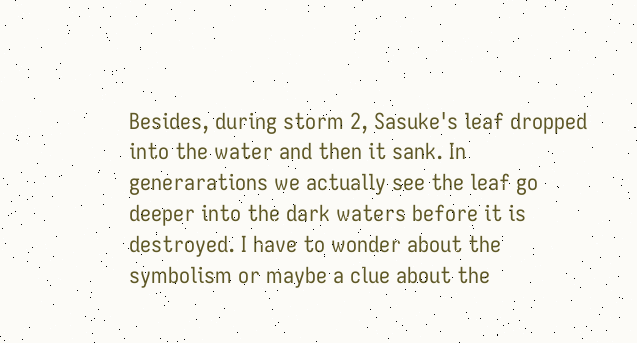Besides, during storm 2, Sasuke's leaf dropped into the water and then it sank. In generarations we actually see the leaf go deeper into the dark waters before it is destroyed. I have to wonder about the symbolism or maybe a clue about the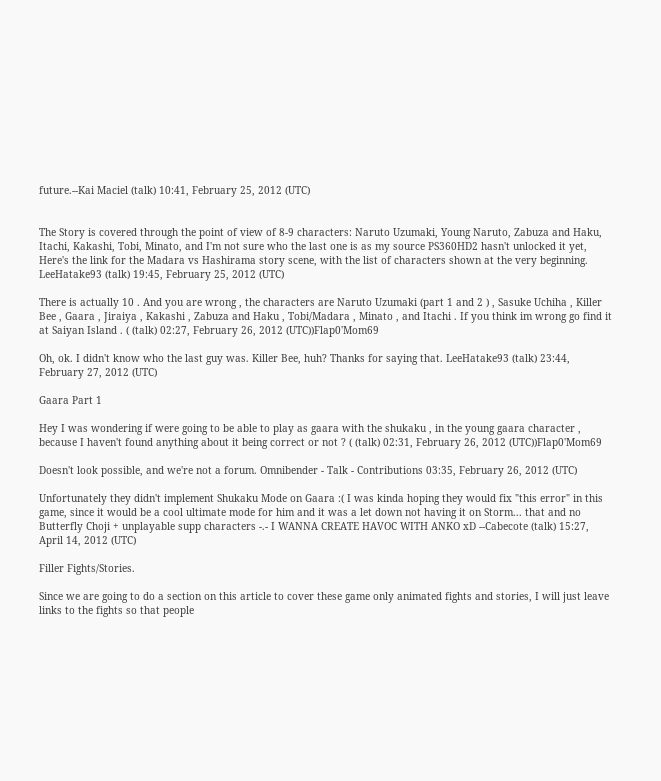future.--Kai Maciel (talk) 10:41, February 25, 2012 (UTC)


The Story is covered through the point of view of 8-9 characters: Naruto Uzumaki, Young Naruto, Zabuza and Haku, Itachi, Kakashi, Tobi, Minato, and I'm not sure who the last one is as my source PS360HD2 hasn't unlocked it yet, Here's the link for the Madara vs Hashirama story scene, with the list of characters shown at the very beginning. LeeHatake93 (talk) 19:45, February 25, 2012 (UTC)

There is actually 10 . And you are wrong , the characters are Naruto Uzumaki (part 1 and 2 ) , Sasuke Uchiha , Killer Bee , Gaara , Jiraiya , Kakashi , Zabuza and Haku , Tobi/Madara , Minato , and Itachi . If you think im wrong go find it at Saiyan Island . ( (talk) 02:27, February 26, 2012 (UTC))Flap0'Mom69

Oh, ok. I didn't know who the last guy was. Killer Bee, huh? Thanks for saying that. LeeHatake93 (talk) 23:44, February 27, 2012 (UTC)

Gaara Part 1

Hey I was wondering if were going to be able to play as gaara with the shukaku , in the young gaara character , because I haven't found anything about it being correct or not ? ( (talk) 02:31, February 26, 2012 (UTC))Flap0'Mom69

Doesn't look possible, and we're not a forum. Omnibender - Talk - Contributions 03:35, February 26, 2012 (UTC)

Unfortunately they didn't implement Shukaku Mode on Gaara :( I was kinda hoping they would fix "this error" in this game, since it would be a cool ultimate mode for him and it was a let down not having it on Storm... that and no Butterfly Choji + unplayable supp characters -.- I WANNA CREATE HAVOC WITH ANKO xD --Cabecote (talk) 15:27, April 14, 2012 (UTC)

Filler Fights/Stories.

Since we are going to do a section on this article to cover these game only animated fights and stories, I will just leave links to the fights so that people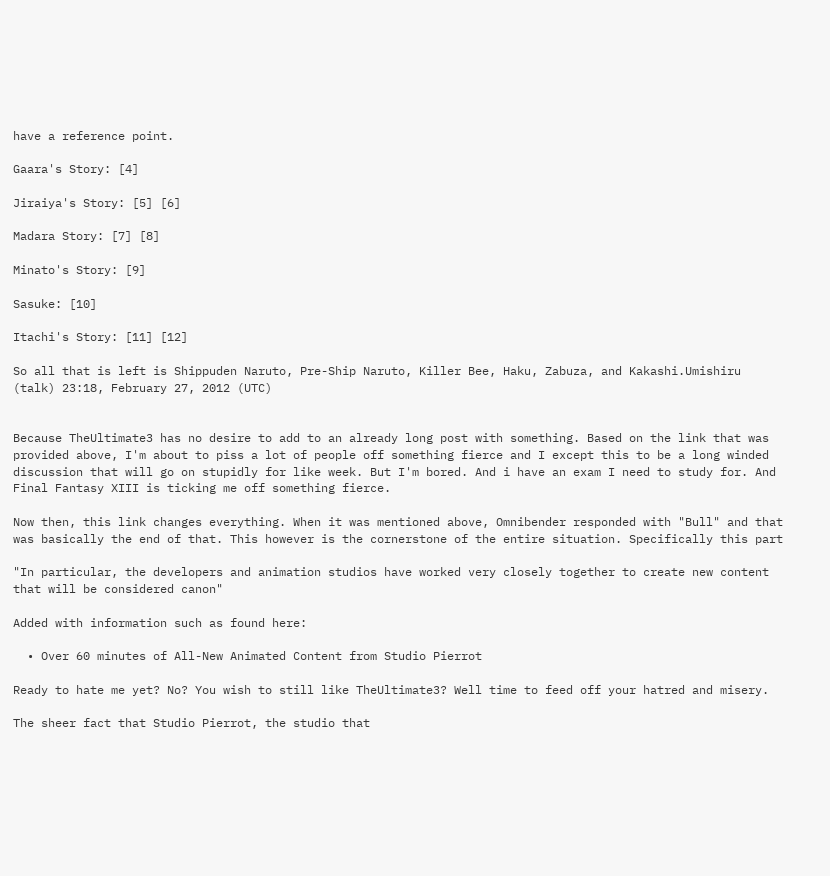have a reference point.

Gaara's Story: [4]

Jiraiya's Story: [5] [6]

Madara Story: [7] [8]

Minato's Story: [9]

Sasuke: [10]

Itachi's Story: [11] [12]

So all that is left is Shippuden Naruto, Pre-Ship Naruto, Killer Bee, Haku, Zabuza, and Kakashi.Umishiru (talk) 23:18, February 27, 2012 (UTC)


Because TheUltimate3 has no desire to add to an already long post with something. Based on the link that was provided above, I'm about to piss a lot of people off something fierce and I except this to be a long winded discussion that will go on stupidly for like week. But I'm bored. And i have an exam I need to study for. And Final Fantasy XIII is ticking me off something fierce.

Now then, this link changes everything. When it was mentioned above, Omnibender responded with "Bull" and that was basically the end of that. This however is the cornerstone of the entire situation. Specifically this part

"In particular, the developers and animation studios have worked very closely together to create new content that will be considered canon"

Added with information such as found here:

  • Over 60 minutes of All-New Animated Content from Studio Pierrot

Ready to hate me yet? No? You wish to still like TheUltimate3? Well time to feed off your hatred and misery.

The sheer fact that Studio Pierrot, the studio that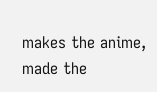makes the anime, made the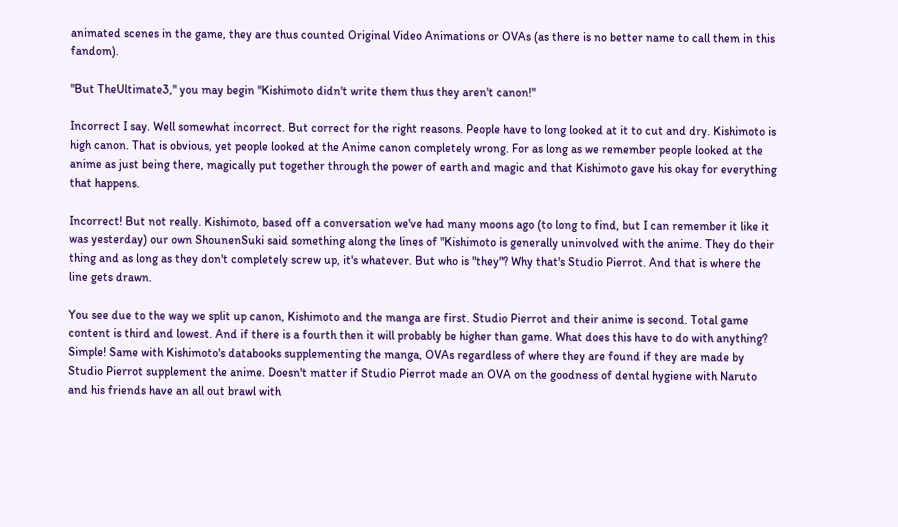animated scenes in the game, they are thus counted Original Video Animations or OVAs (as there is no better name to call them in this fandom).

"But TheUltimate3," you may begin "Kishimoto didn't write them thus they aren't canon!"

Incorrect I say. Well somewhat incorrect. But correct for the right reasons. People have to long looked at it to cut and dry. Kishimoto is high canon. That is obvious, yet people looked at the Anime canon completely wrong. For as long as we remember people looked at the anime as just being there, magically put together through the power of earth and magic and that Kishimoto gave his okay for everything that happens.

Incorrect! But not really. Kishimoto, based off a conversation we've had many moons ago (to long to find, but I can remember it like it was yesterday) our own ShounenSuki said something along the lines of "Kishimoto is generally uninvolved with the anime. They do their thing and as long as they don't completely screw up, it's whatever. But who is "they"? Why that's Studio Pierrot. And that is where the line gets drawn.

You see due to the way we split up canon, Kishimoto and the manga are first. Studio Pierrot and their anime is second. Total game content is third and lowest. And if there is a fourth then it will probably be higher than game. What does this have to do with anything? Simple! Same with Kishimoto's databooks supplementing the manga, OVAs regardless of where they are found if they are made by Studio Pierrot supplement the anime. Doesn't matter if Studio Pierrot made an OVA on the goodness of dental hygiene with Naruto and his friends have an all out brawl with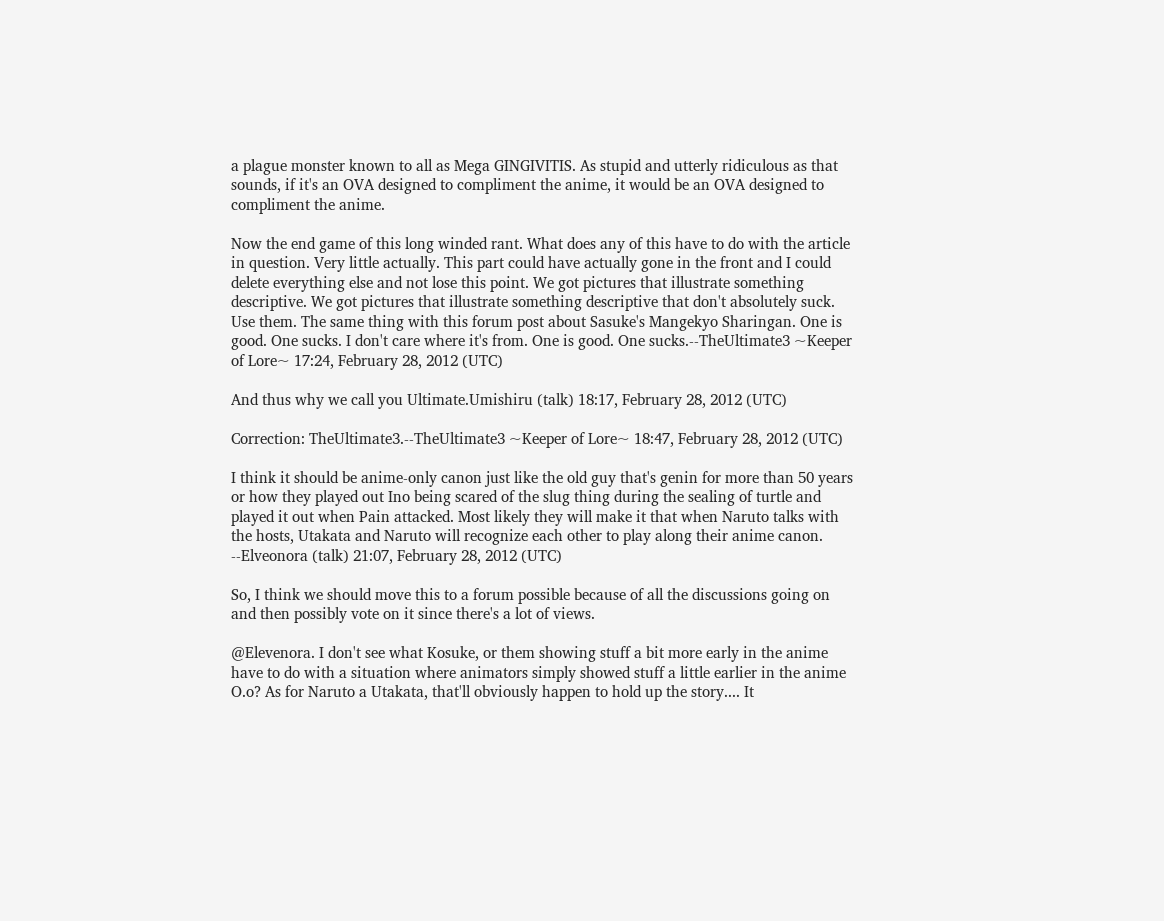a plague monster known to all as Mega GINGIVITIS. As stupid and utterly ridiculous as that sounds, if it's an OVA designed to compliment the anime, it would be an OVA designed to compliment the anime.

Now the end game of this long winded rant. What does any of this have to do with the article in question. Very little actually. This part could have actually gone in the front and I could delete everything else and not lose this point. We got pictures that illustrate something descriptive. We got pictures that illustrate something descriptive that don't absolutely suck. Use them. The same thing with this forum post about Sasuke's Mangekyo Sharingan. One is good. One sucks. I don't care where it's from. One is good. One sucks.--TheUltimate3 ~Keeper of Lore~ 17:24, February 28, 2012 (UTC)

And thus why we call you Ultimate.Umishiru (talk) 18:17, February 28, 2012 (UTC)

Correction: TheUltimate3.--TheUltimate3 ~Keeper of Lore~ 18:47, February 28, 2012 (UTC)

I think it should be anime-only canon just like the old guy that's genin for more than 50 years or how they played out Ino being scared of the slug thing during the sealing of turtle and played it out when Pain attacked. Most likely they will make it that when Naruto talks with the hosts, Utakata and Naruto will recognize each other to play along their anime canon. --Elveonora (talk) 21:07, February 28, 2012 (UTC)

So, I think we should move this to a forum possible because of all the discussions going on and then possibly vote on it since there's a lot of views.

@Elevenora. I don't see what Kosuke, or them showing stuff a bit more early in the anime have to do with a situation where animators simply showed stuff a little earlier in the anime O.o? As for Naruto a Utakata, that'll obviously happen to hold up the story.... It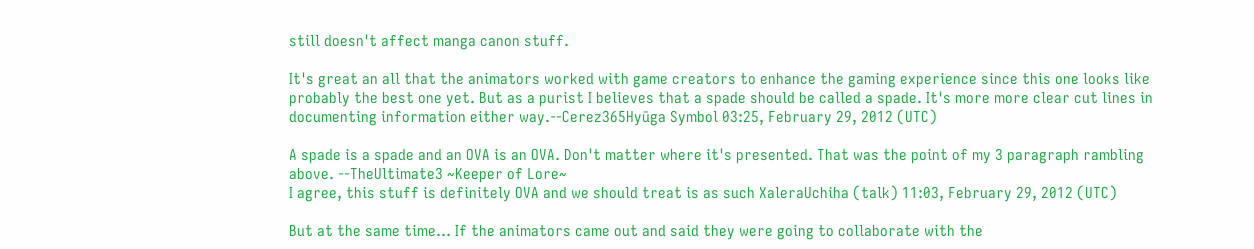still doesn't affect manga canon stuff.

It's great an all that the animators worked with game creators to enhance the gaming experience since this one looks like probably the best one yet. But as a purist I believes that a spade should be called a spade. It's more more clear cut lines in documenting information either way.--Cerez365Hyūga Symbol 03:25, February 29, 2012 (UTC)

A spade is a spade and an OVA is an OVA. Don't matter where it's presented. That was the point of my 3 paragraph rambling above. --TheUltimate3 ~Keeper of Lore~
I agree, this stuff is definitely OVA and we should treat is as such XaleraUchiha (talk) 11:03, February 29, 2012 (UTC)

But at the same time... If the animators came out and said they were going to collaborate with the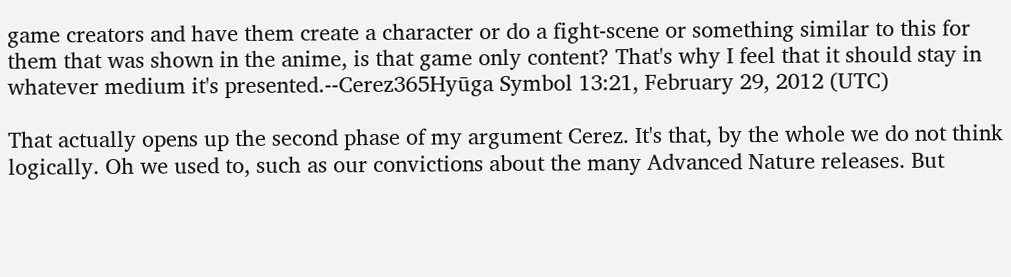game creators and have them create a character or do a fight-scene or something similar to this for them that was shown in the anime, is that game only content? That's why I feel that it should stay in whatever medium it's presented.--Cerez365Hyūga Symbol 13:21, February 29, 2012 (UTC)

That actually opens up the second phase of my argument Cerez. It's that, by the whole we do not think logically. Oh we used to, such as our convictions about the many Advanced Nature releases. But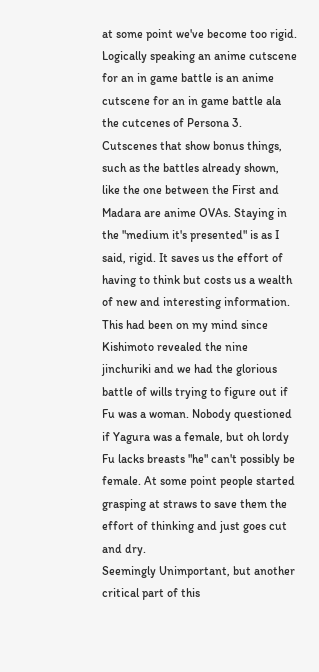at some point we've become too rigid.
Logically speaking an anime cutscene for an in game battle is an anime cutscene for an in game battle ala the cutcenes of Persona 3. Cutscenes that show bonus things, such as the battles already shown, like the one between the First and Madara are anime OVAs. Staying in the "medium it's presented" is as I said, rigid. It saves us the effort of having to think but costs us a wealth of new and interesting information. This had been on my mind since Kishimoto revealed the nine jinchuriki and we had the glorious battle of wills trying to figure out if Fu was a woman. Nobody questioned if Yagura was a female, but oh lordy Fu lacks breasts "he" can't possibly be female. At some point people started grasping at straws to save them the effort of thinking and just goes cut and dry.
Seemingly Unimportant, but another critical part of this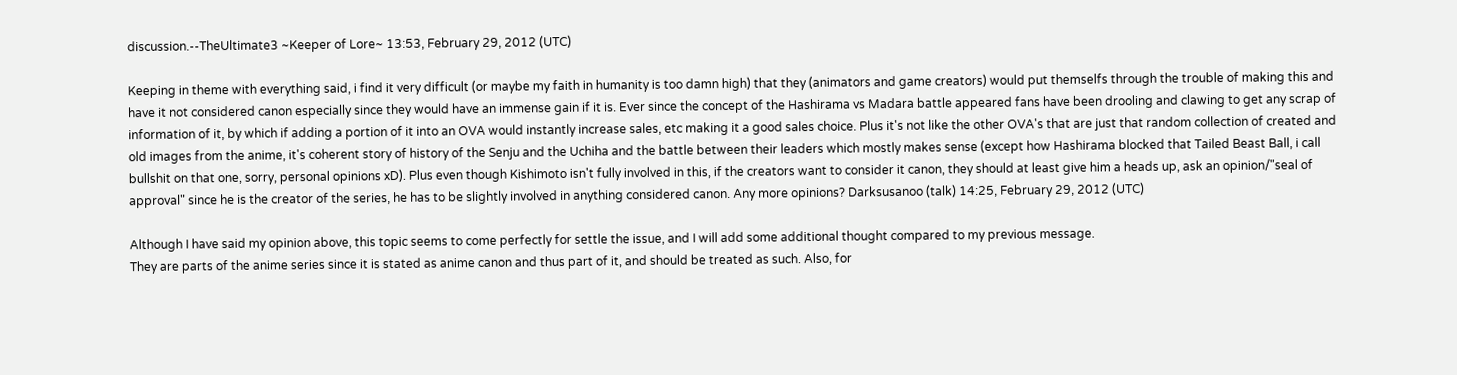discussion.--TheUltimate3 ~Keeper of Lore~ 13:53, February 29, 2012 (UTC)

Keeping in theme with everything said, i find it very difficult (or maybe my faith in humanity is too damn high) that they (animators and game creators) would put themselfs through the trouble of making this and have it not considered canon especially since they would have an immense gain if it is. Ever since the concept of the Hashirama vs Madara battle appeared fans have been drooling and clawing to get any scrap of information of it, by which if adding a portion of it into an OVA would instantly increase sales, etc making it a good sales choice. Plus it's not like the other OVA's that are just that random collection of created and old images from the anime, it's coherent story of history of the Senju and the Uchiha and the battle between their leaders which mostly makes sense (except how Hashirama blocked that Tailed Beast Ball, i call bullshit on that one, sorry, personal opinions xD). Plus even though Kishimoto isn't fully involved in this, if the creators want to consider it canon, they should at least give him a heads up, ask an opinion/"seal of approval" since he is the creator of the series, he has to be slightly involved in anything considered canon. Any more opinions? Darksusanoo (talk) 14:25, February 29, 2012 (UTC)

Although I have said my opinion above, this topic seems to come perfectly for settle the issue, and I will add some additional thought compared to my previous message.
They are parts of the anime series since it is stated as anime canon and thus part of it, and should be treated as such. Also, for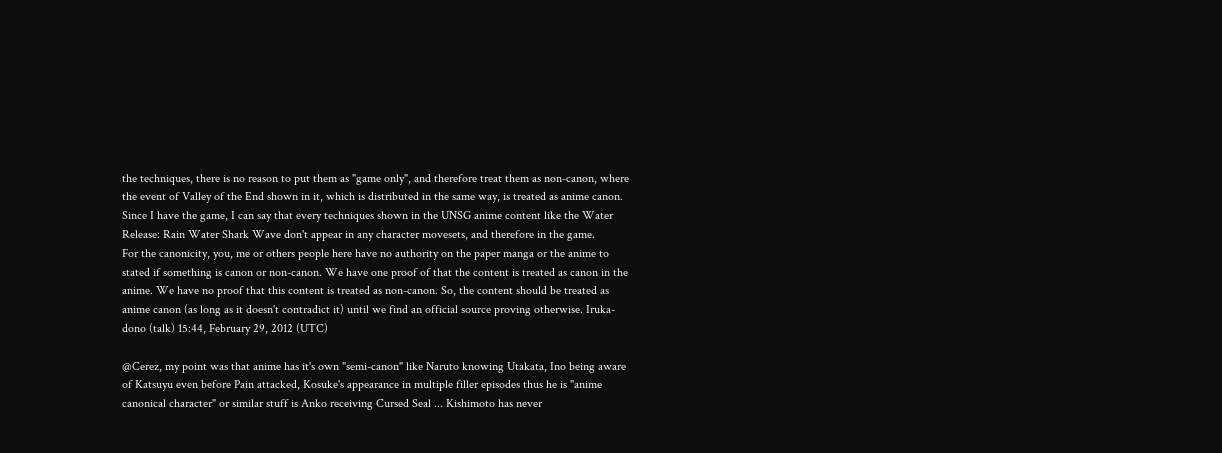the techniques, there is no reason to put them as "game only", and therefore treat them as non-canon, where the event of Valley of the End shown in it, which is distributed in the same way, is treated as anime canon.
Since I have the game, I can say that every techniques shown in the UNSG anime content like the Water Release: Rain Water Shark Wave don't appear in any character movesets, and therefore in the game.
For the canonicity, you, me or others people here have no authority on the paper manga or the anime to stated if something is canon or non-canon. We have one proof of that the content is treated as canon in the anime. We have no proof that this content is treated as non-canon. So, the content should be treated as anime canon (as long as it doesn't contradict it) until we find an official source proving otherwise. Iruka-dono (talk) 15:44, February 29, 2012 (UTC)

@Cerez, my point was that anime has it's own "semi-canon" like Naruto knowing Utakata, Ino being aware of Katsuyu even before Pain attacked, Kosuke's appearance in multiple filler episodes thus he is "anime canonical character" or similar stuff is Anko receiving Cursed Seal ... Kishimoto has never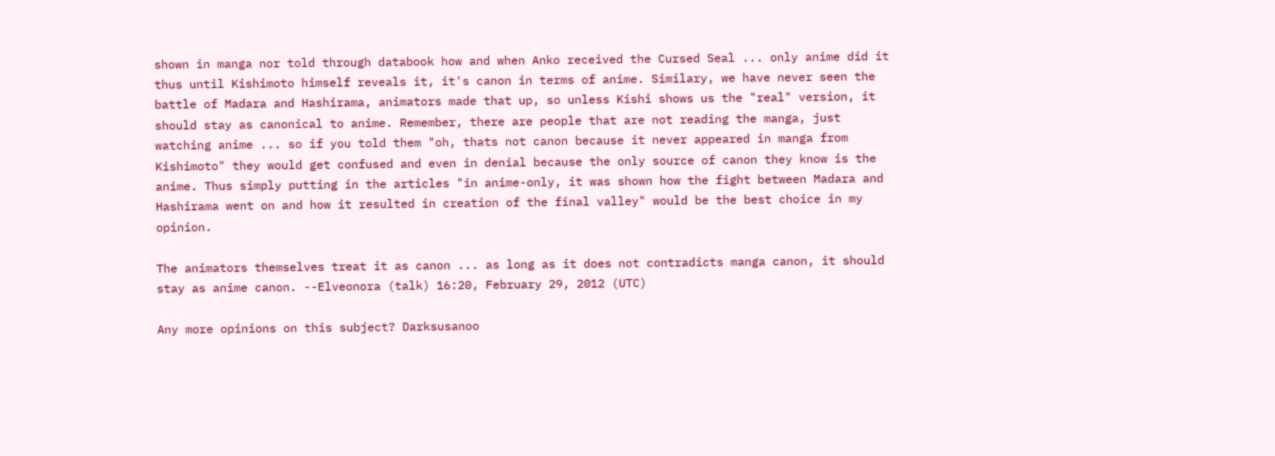shown in manga nor told through databook how and when Anko received the Cursed Seal ... only anime did it thus until Kishimoto himself reveals it, it's canon in terms of anime. Similary, we have never seen the battle of Madara and Hashirama, animators made that up, so unless Kishi shows us the "real" version, it should stay as canonical to anime. Remember, there are people that are not reading the manga, just watching anime ... so if you told them "oh, thats not canon because it never appeared in manga from Kishimoto" they would get confused and even in denial because the only source of canon they know is the anime. Thus simply putting in the articles "in anime-only, it was shown how the fight between Madara and Hashirama went on and how it resulted in creation of the final valley" would be the best choice in my opinion.

The animators themselves treat it as canon ... as long as it does not contradicts manga canon, it should stay as anime canon. --Elveonora (talk) 16:20, February 29, 2012 (UTC)

Any more opinions on this subject? Darksusanoo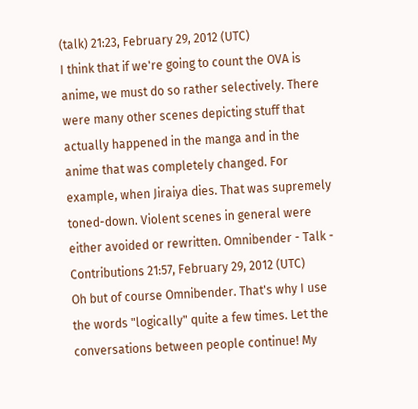(talk) 21:23, February 29, 2012 (UTC)
I think that if we're going to count the OVA is anime, we must do so rather selectively. There were many other scenes depicting stuff that actually happened in the manga and in the anime that was completely changed. For example, when Jiraiya dies. That was supremely toned-down. Violent scenes in general were either avoided or rewritten. Omnibender - Talk - Contributions 21:57, February 29, 2012 (UTC)
Oh but of course Omnibender. That's why I use the words "logically" quite a few times. Let the conversations between people continue! My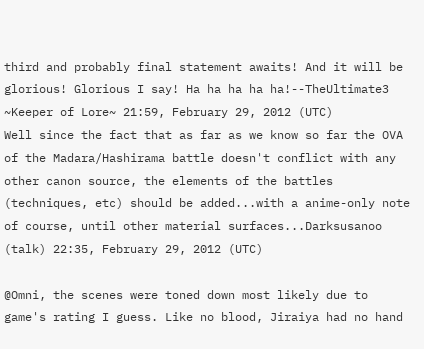third and probably final statement awaits! And it will be glorious! Glorious I say! Ha ha ha ha ha!--TheUltimate3 ~Keeper of Lore~ 21:59, February 29, 2012 (UTC)
Well since the fact that as far as we know so far the OVA of the Madara/Hashirama battle doesn't conflict with any other canon source, the elements of the battles (techniques, etc) should be added...with a anime-only note of course, until other material surfaces...Darksusanoo (talk) 22:35, February 29, 2012 (UTC)

@Omni, the scenes were toned down most likely due to game's rating I guess. Like no blood, Jiraiya had no hand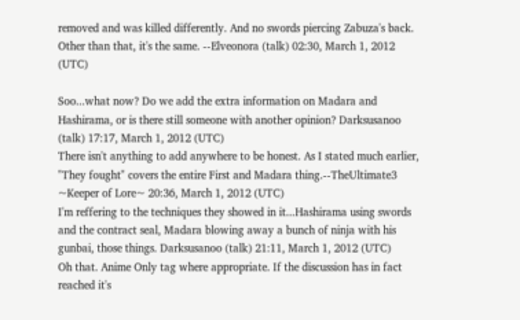removed and was killed differently. And no swords piercing Zabuza's back. Other than that, it's the same. --Elveonora (talk) 02:30, March 1, 2012 (UTC)

Soo...what now? Do we add the extra information on Madara and Hashirama, or is there still someone with another opinion? Darksusanoo (talk) 17:17, March 1, 2012 (UTC)
There isn't anything to add anywhere to be honest. As I stated much earlier, "They fought" covers the entire First and Madara thing.--TheUltimate3 ~Keeper of Lore~ 20:36, March 1, 2012 (UTC)
I'm reffering to the techniques they showed in it...Hashirama using swords and the contract seal, Madara blowing away a bunch of ninja with his gunbai, those things. Darksusanoo (talk) 21:11, March 1, 2012 (UTC)
Oh that. Anime Only tag where appropriate. If the discussion has in fact reached it's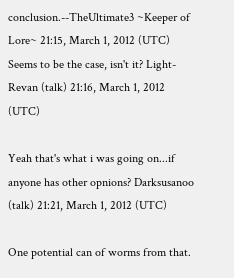conclusion.--TheUltimate3 ~Keeper of Lore~ 21:15, March 1, 2012 (UTC)
Seems to be the case, isn't it? Light-Revan (talk) 21:16, March 1, 2012 (UTC)

Yeah that's what i was going on...if anyone has other opnions? Darksusanoo (talk) 21:21, March 1, 2012 (UTC)

One potential can of worms from that.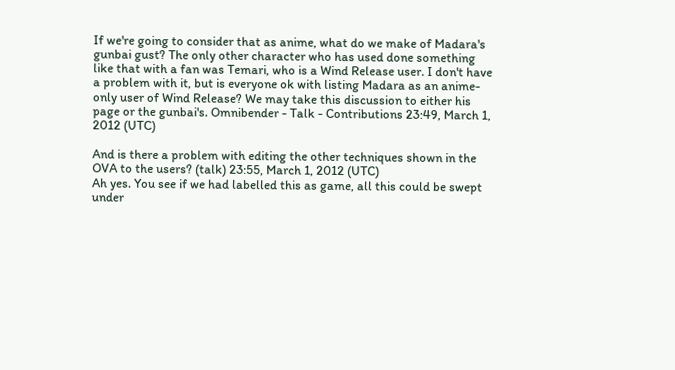If we're going to consider that as anime, what do we make of Madara's gunbai gust? The only other character who has used done something like that with a fan was Temari, who is a Wind Release user. I don't have a problem with it, but is everyone ok with listing Madara as an anime-only user of Wind Release? We may take this discussion to either his page or the gunbai's. Omnibender - Talk - Contributions 23:49, March 1, 2012 (UTC)

And is there a problem with editing the other techniques shown in the OVA to the users? (talk) 23:55, March 1, 2012 (UTC)
Ah yes. You see if we had labelled this as game, all this could be swept under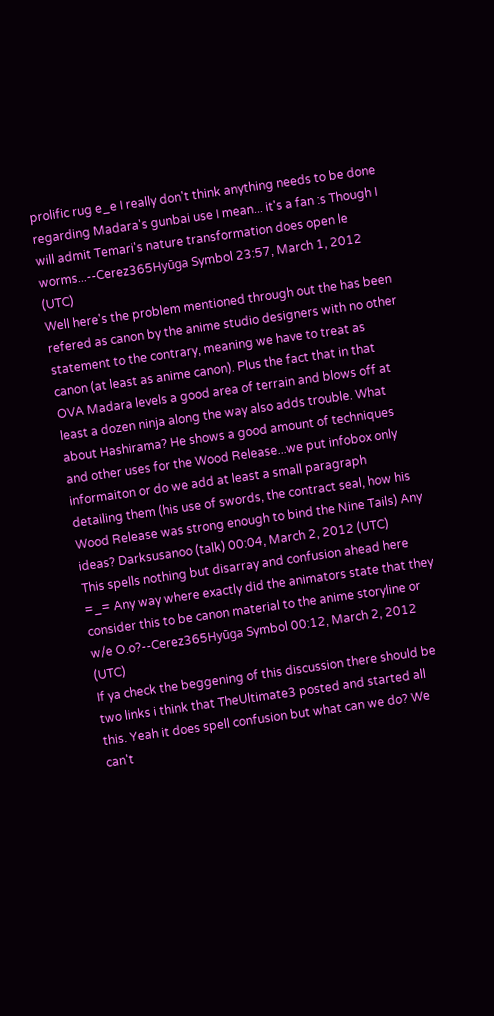prolific rug e_e I really don't think anything needs to be done regarding Madara's gunbai use I mean... it's a fan :s Though I will admit Temari's nature transformation does open le worms...--Cerez365Hyūga Symbol 23:57, March 1, 2012 (UTC)
Well here's the problem mentioned through out the has been refered as canon by the anime studio designers with no other statement to the contrary, meaning we have to treat as canon (at least as anime canon). Plus the fact that in that OVA Madara levels a good area of terrain and blows off at least a dozen ninja along the way also adds trouble. What about Hashirama? He shows a good amount of techniques and other uses for the Wood Release...we put infobox only informaiton or do we add at least a small paragraph detailing them (his use of swords, the contract seal, how his Wood Release was strong enough to bind the Nine Tails) Any ideas? Darksusanoo (talk) 00:04, March 2, 2012 (UTC)
This spells nothing but disarray and confusion ahead here =_= Any way where exactly did the animators state that they consider this to be canon material to the anime storyline or w/e O.o?--Cerez365Hyūga Symbol 00:12, March 2, 2012 (UTC)
If ya check the beggening of this discussion there should be two links i think that TheUltimate3 posted and started all this. Yeah it does spell confusion but what can we do? We can't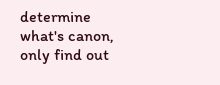determine what's canon, only find out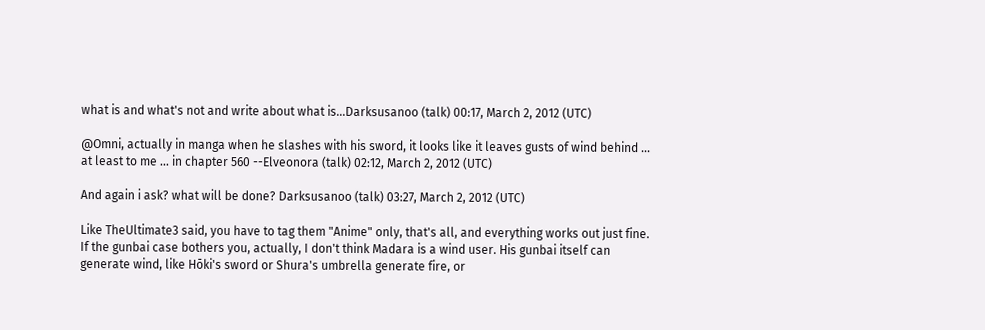what is and what's not and write about what is...Darksusanoo (talk) 00:17, March 2, 2012 (UTC)

@Omni, actually in manga when he slashes with his sword, it looks like it leaves gusts of wind behind ... at least to me ... in chapter 560 --Elveonora (talk) 02:12, March 2, 2012 (UTC)

And again i ask? what will be done? Darksusanoo (talk) 03:27, March 2, 2012 (UTC)

Like TheUltimate3 said, you have to tag them "Anime" only, that's all, and everything works out just fine. If the gunbai case bothers you, actually, I don't think Madara is a wind user. His gunbai itself can generate wind, like Hōki's sword or Shura's umbrella generate fire, or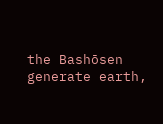the Bashōsen generate earth,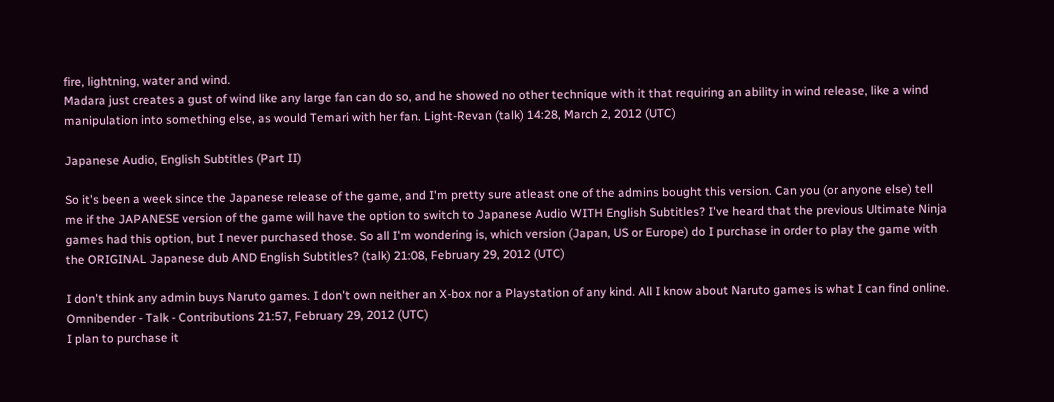fire, lightning, water and wind.
Madara just creates a gust of wind like any large fan can do so, and he showed no other technique with it that requiring an ability in wind release, like a wind manipulation into something else, as would Temari with her fan. Light-Revan (talk) 14:28, March 2, 2012 (UTC)

Japanese Audio, English Subtitles (Part II)

So it's been a week since the Japanese release of the game, and I'm pretty sure atleast one of the admins bought this version. Can you (or anyone else) tell me if the JAPANESE version of the game will have the option to switch to Japanese Audio WITH English Subtitles? I've heard that the previous Ultimate Ninja games had this option, but I never purchased those. So all I'm wondering is, which version (Japan, US or Europe) do I purchase in order to play the game with the ORIGINAL Japanese dub AND English Subtitles? (talk) 21:08, February 29, 2012 (UTC)

I don't think any admin buys Naruto games. I don't own neither an X-box nor a Playstation of any kind. All I know about Naruto games is what I can find online. Omnibender - Talk - Contributions 21:57, February 29, 2012 (UTC)
I plan to purchase it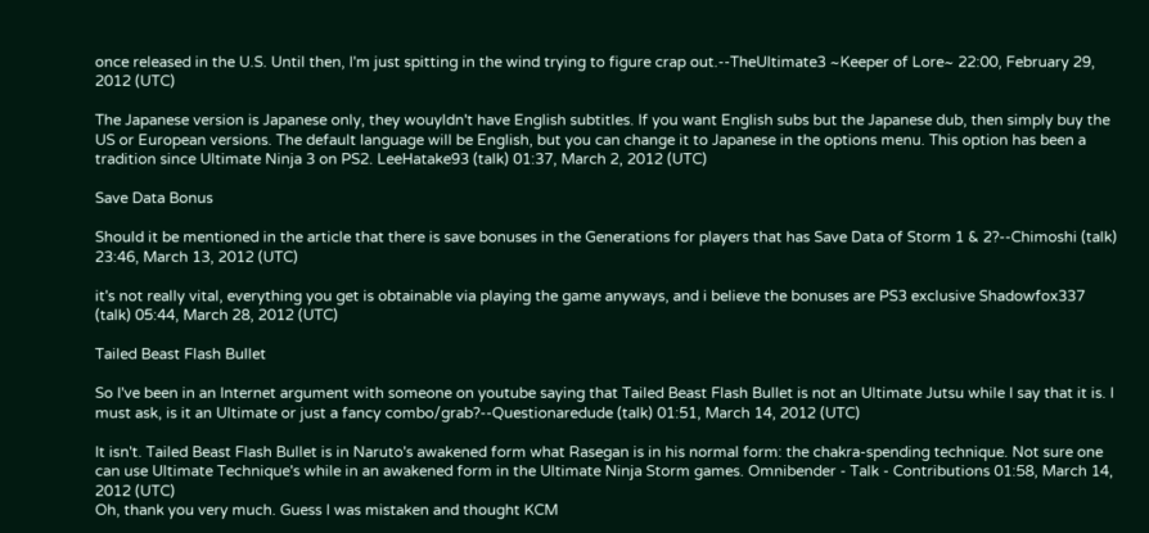once released in the U.S. Until then, I'm just spitting in the wind trying to figure crap out.--TheUltimate3 ~Keeper of Lore~ 22:00, February 29, 2012 (UTC)

The Japanese version is Japanese only, they wouyldn't have English subtitles. If you want English subs but the Japanese dub, then simply buy the US or European versions. The default language will be English, but you can change it to Japanese in the options menu. This option has been a tradition since Ultimate Ninja 3 on PS2. LeeHatake93 (talk) 01:37, March 2, 2012 (UTC)

Save Data Bonus

Should it be mentioned in the article that there is save bonuses in the Generations for players that has Save Data of Storm 1 & 2?--Chimoshi (talk) 23:46, March 13, 2012 (UTC)

it's not really vital, everything you get is obtainable via playing the game anyways, and i believe the bonuses are PS3 exclusive Shadowfox337 (talk) 05:44, March 28, 2012 (UTC)

Tailed Beast Flash Bullet

So I've been in an Internet argument with someone on youtube saying that Tailed Beast Flash Bullet is not an Ultimate Jutsu while I say that it is. I must ask, is it an Ultimate or just a fancy combo/grab?--Questionaredude (talk) 01:51, March 14, 2012 (UTC)

It isn't. Tailed Beast Flash Bullet is in Naruto's awakened form what Rasegan is in his normal form: the chakra-spending technique. Not sure one can use Ultimate Technique's while in an awakened form in the Ultimate Ninja Storm games. Omnibender - Talk - Contributions 01:58, March 14, 2012 (UTC)
Oh, thank you very much. Guess I was mistaken and thought KCM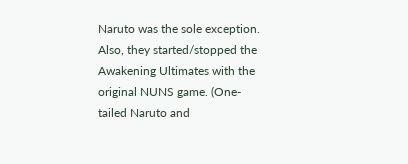Naruto was the sole exception. Also, they started/stopped the Awakening Ultimates with the original NUNS game. (One-tailed Naruto and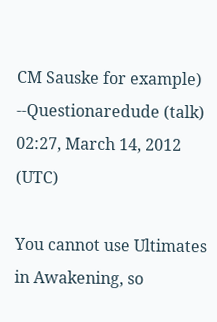CM Sauske for example) --Questionaredude (talk) 02:27, March 14, 2012 (UTC)

You cannot use Ultimates in Awakening, so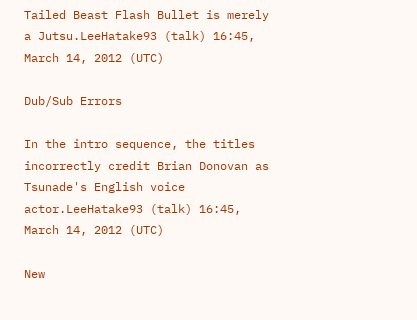Tailed Beast Flash Bullet is merely a Jutsu.LeeHatake93 (talk) 16:45, March 14, 2012 (UTC)

Dub/Sub Errors

In the intro sequence, the titles incorrectly credit Brian Donovan as Tsunade's English voice actor.LeeHatake93 (talk) 16:45, March 14, 2012 (UTC)

New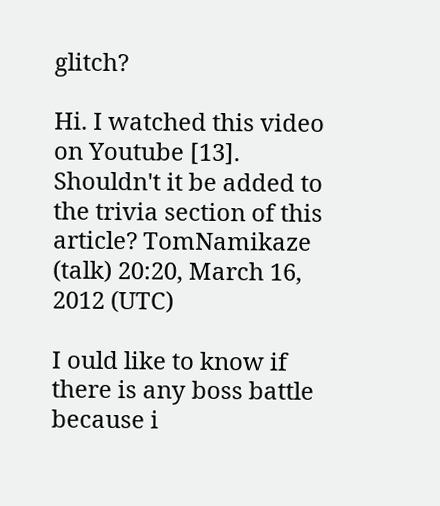glitch?

Hi. I watched this video on Youtube [13]. Shouldn't it be added to the trivia section of this article? TomNamikaze (talk) 20:20, March 16, 2012 (UTC)

I ould like to know if there is any boss battle because i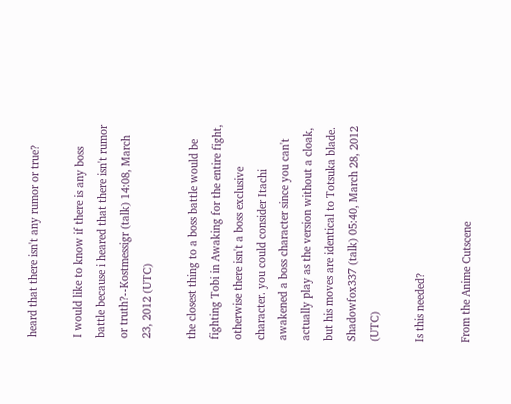heard that there isn't any rumor or true?

I would like to know if there is any boss battle because i heared that there isn't rumor or truth?--Kostmessigr (talk) 14:08, March 23, 2012 (UTC)

the closest thing to a boss battle would be fighting Tobi in Awaking for the entire fight, otherwise there isn't a boss exclusive character. you could consider Itachi awakened a boss character since you can't actually play as the version without a cloak, but his moves are identical to Totsuka blade. Shadowfox337 (talk) 05:40, March 28, 2012 (UTC)

Is this needed?

From the Anime Cutscene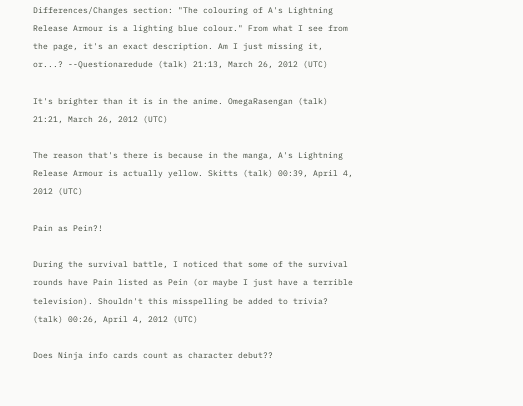Differences/Changes section: "The colouring of A's Lightning Release Armour is a lighting blue colour." From what I see from the page, it's an exact description. Am I just missing it, or...? --Questionaredude (talk) 21:13, March 26, 2012 (UTC)

It's brighter than it is in the anime. OmegaRasengan (talk) 21:21, March 26, 2012 (UTC)

The reason that's there is because in the manga, A's Lightning Release Armour is actually yellow. Skitts (talk) 00:39, April 4, 2012 (UTC)

Pain as Pein?!

During the survival battle, I noticed that some of the survival rounds have Pain listed as Pein (or maybe I just have a terrible television). Shouldn't this misspelling be added to trivia? (talk) 00:26, April 4, 2012 (UTC)

Does Ninja info cards count as character debut??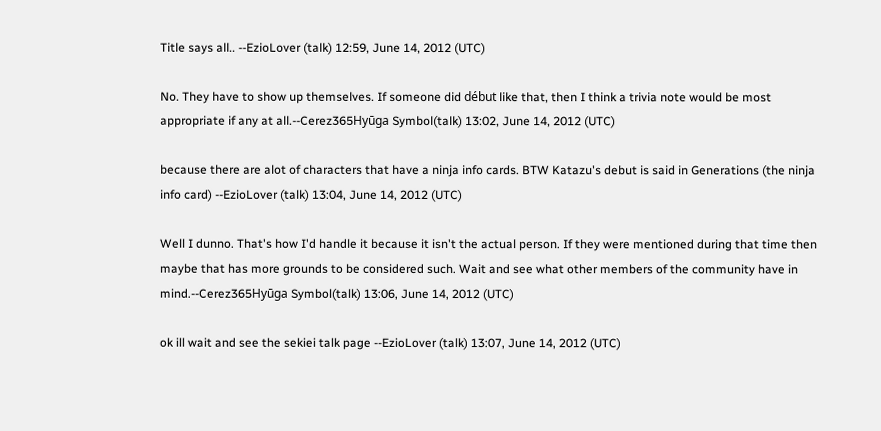Title says all.. --EzioLover (talk) 12:59, June 14, 2012 (UTC)

No. They have to show up themselves. If someone did début like that, then I think a trivia note would be most appropriate if any at all.--Cerez365Hyūga Symbol(talk) 13:02, June 14, 2012 (UTC)

because there are alot of characters that have a ninja info cards. BTW Katazu's debut is said in Generations (the ninja info card) --EzioLover (talk) 13:04, June 14, 2012 (UTC)

Well I dunno. That's how I'd handle it because it isn't the actual person. If they were mentioned during that time then maybe that has more grounds to be considered such. Wait and see what other members of the community have in mind.--Cerez365Hyūga Symbol(talk) 13:06, June 14, 2012 (UTC)

ok ill wait and see the sekiei talk page --EzioLover (talk) 13:07, June 14, 2012 (UTC)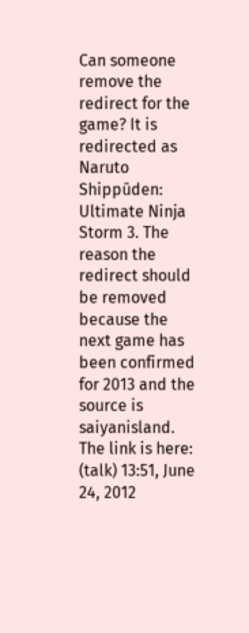Can someone remove the redirect for the game? It is redirected as Naruto Shippūden: Ultimate Ninja Storm 3. The reason the redirect should be removed because the next game has been confirmed for 2013 and the source is saiyanisland. The link is here: (talk) 13:51, June 24, 2012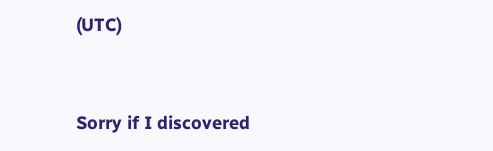(UTC)


Sorry if I discovered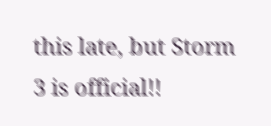this late, but Storm 3 is official!!